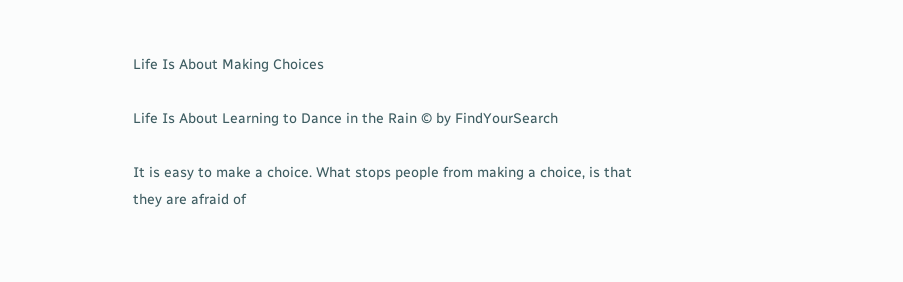Life Is About Making Choices

Life Is About Learning to Dance in the Rain © by FindYourSearch

It is easy to make a choice. What stops people from making a choice, is that they are afraid of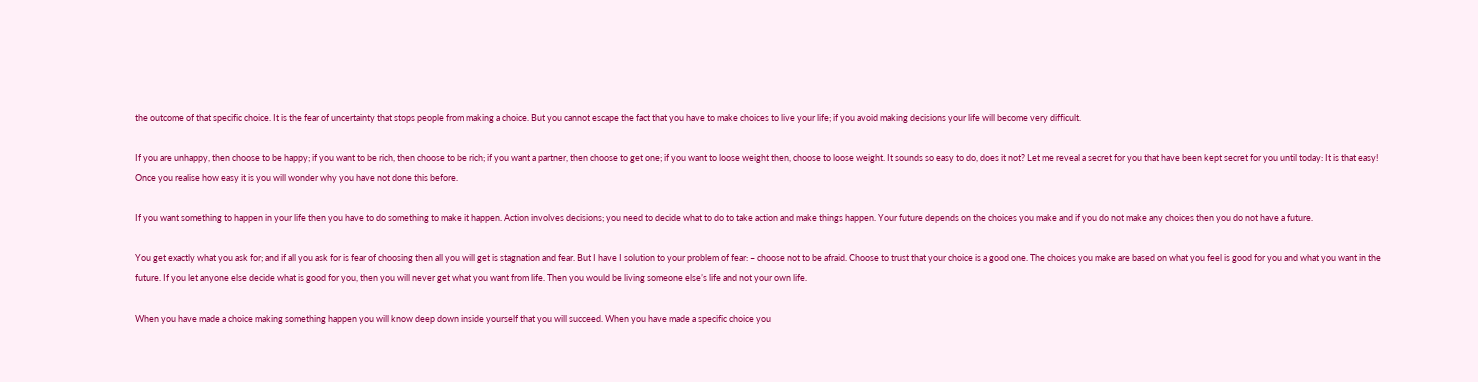the outcome of that specific choice. It is the fear of uncertainty that stops people from making a choice. But you cannot escape the fact that you have to make choices to live your life; if you avoid making decisions your life will become very difficult.

If you are unhappy, then choose to be happy; if you want to be rich, then choose to be rich; if you want a partner, then choose to get one; if you want to loose weight then, choose to loose weight. It sounds so easy to do, does it not? Let me reveal a secret for you that have been kept secret for you until today: It is that easy! Once you realise how easy it is you will wonder why you have not done this before.

If you want something to happen in your life then you have to do something to make it happen. Action involves decisions; you need to decide what to do to take action and make things happen. Your future depends on the choices you make and if you do not make any choices then you do not have a future.

You get exactly what you ask for; and if all you ask for is fear of choosing then all you will get is stagnation and fear. But I have I solution to your problem of fear: – choose not to be afraid. Choose to trust that your choice is a good one. The choices you make are based on what you feel is good for you and what you want in the future. If you let anyone else decide what is good for you, then you will never get what you want from life. Then you would be living someone else’s life and not your own life.

When you have made a choice making something happen you will know deep down inside yourself that you will succeed. When you have made a specific choice you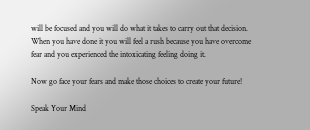will be focused and you will do what it takes to carry out that decision. When you have done it you will feel a rush because you have overcome fear and you experienced the intoxicating feeling doing it.

Now go face your fears and make those choices to create your future!

Speak Your Mind